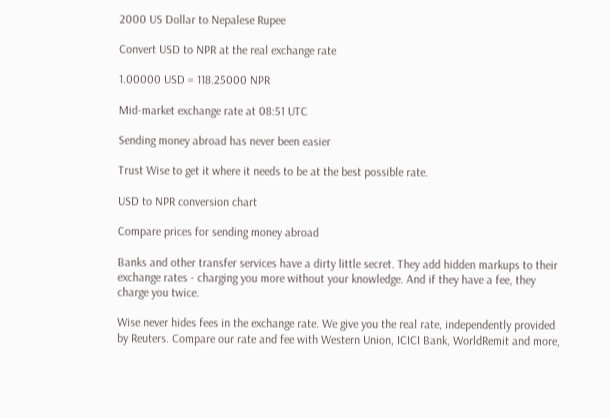2000 US Dollar to Nepalese Rupee

Convert USD to NPR at the real exchange rate

1.00000 USD = 118.25000 NPR

Mid-market exchange rate at 08:51 UTC

Sending money abroad has never been easier

Trust Wise to get it where it needs to be at the best possible rate.

USD to NPR conversion chart

Compare prices for sending money abroad

Banks and other transfer services have a dirty little secret. They add hidden markups to their exchange rates - charging you more without your knowledge. And if they have a fee, they charge you twice.

Wise never hides fees in the exchange rate. We give you the real rate, independently provided by Reuters. Compare our rate and fee with Western Union, ICICI Bank, WorldRemit and more,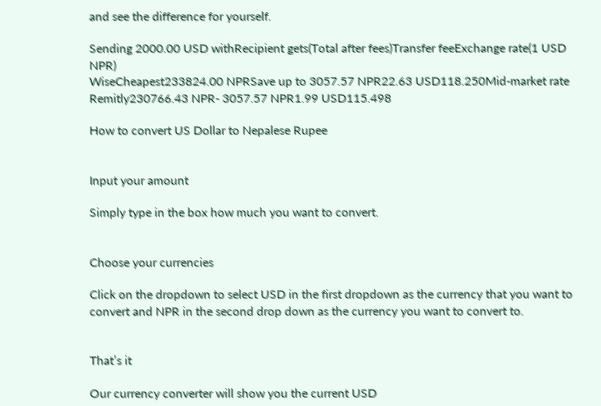and see the difference for yourself.

Sending 2000.00 USD withRecipient gets(Total after fees)Transfer feeExchange rate(1 USD NPR)
WiseCheapest233824.00 NPRSave up to 3057.57 NPR22.63 USD118.250Mid-market rate
Remitly230766.43 NPR- 3057.57 NPR1.99 USD115.498

How to convert US Dollar to Nepalese Rupee


Input your amount

Simply type in the box how much you want to convert.


Choose your currencies

Click on the dropdown to select USD in the first dropdown as the currency that you want to convert and NPR in the second drop down as the currency you want to convert to.


That’s it

Our currency converter will show you the current USD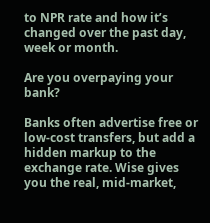to NPR rate and how it’s changed over the past day, week or month.

Are you overpaying your bank?

Banks often advertise free or low-cost transfers, but add a hidden markup to the exchange rate. Wise gives you the real, mid-market,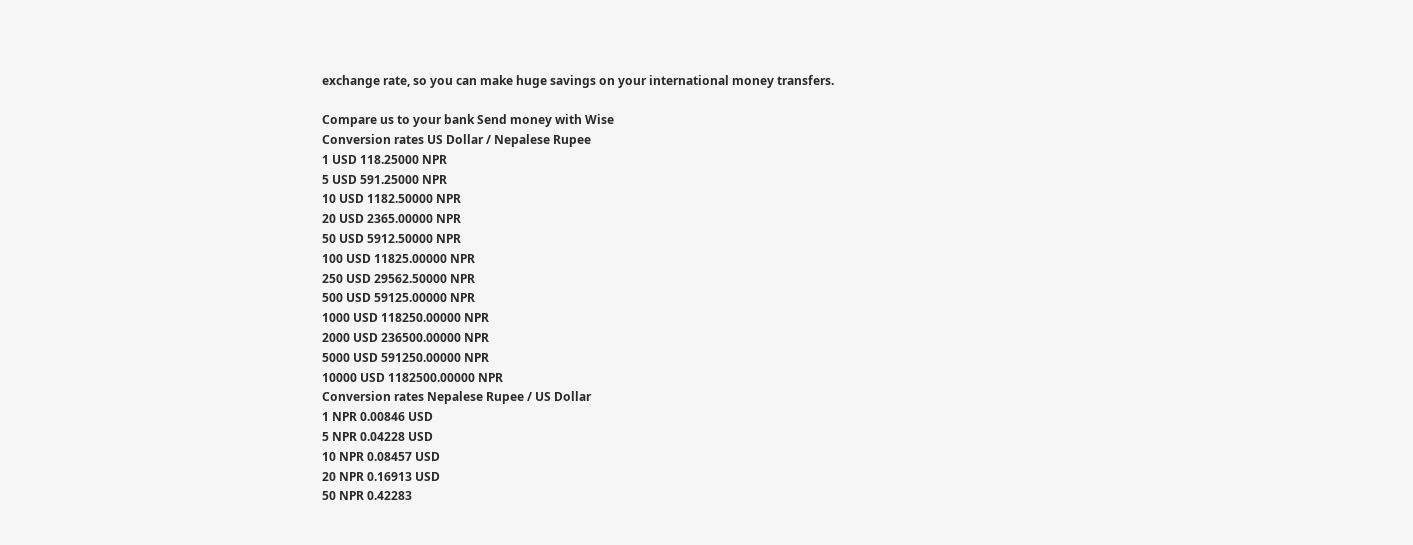exchange rate, so you can make huge savings on your international money transfers.

Compare us to your bank Send money with Wise
Conversion rates US Dollar / Nepalese Rupee
1 USD 118.25000 NPR
5 USD 591.25000 NPR
10 USD 1182.50000 NPR
20 USD 2365.00000 NPR
50 USD 5912.50000 NPR
100 USD 11825.00000 NPR
250 USD 29562.50000 NPR
500 USD 59125.00000 NPR
1000 USD 118250.00000 NPR
2000 USD 236500.00000 NPR
5000 USD 591250.00000 NPR
10000 USD 1182500.00000 NPR
Conversion rates Nepalese Rupee / US Dollar
1 NPR 0.00846 USD
5 NPR 0.04228 USD
10 NPR 0.08457 USD
20 NPR 0.16913 USD
50 NPR 0.42283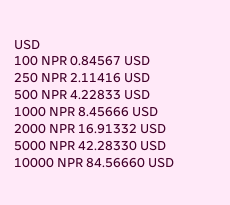USD
100 NPR 0.84567 USD
250 NPR 2.11416 USD
500 NPR 4.22833 USD
1000 NPR 8.45666 USD
2000 NPR 16.91332 USD
5000 NPR 42.28330 USD
10000 NPR 84.56660 USD